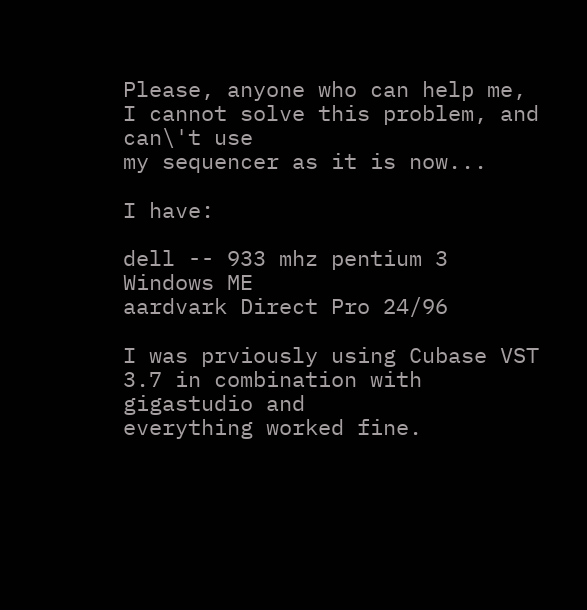Please, anyone who can help me, I cannot solve this problem, and can\'t use
my sequencer as it is now...

I have:

dell -- 933 mhz pentium 3
Windows ME
aardvark Direct Pro 24/96

I was prviously using Cubase VST 3.7 in combination with gigastudio and
everything worked fine.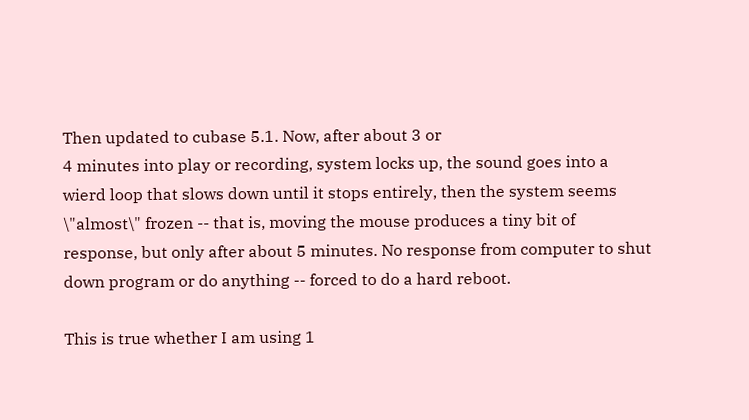Then updated to cubase 5.1. Now, after about 3 or
4 minutes into play or recording, system locks up, the sound goes into a
wierd loop that slows down until it stops entirely, then the system seems
\"almost\" frozen -- that is, moving the mouse produces a tiny bit of
response, but only after about 5 minutes. No response from computer to shut
down program or do anything -- forced to do a hard reboot.

This is true whether I am using 1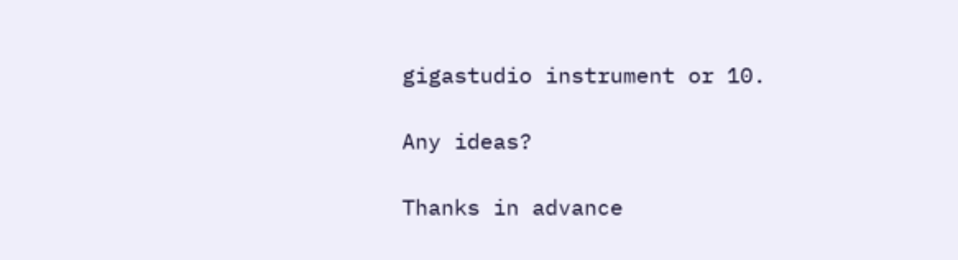gigastudio instrument or 10.

Any ideas?

Thanks in advance